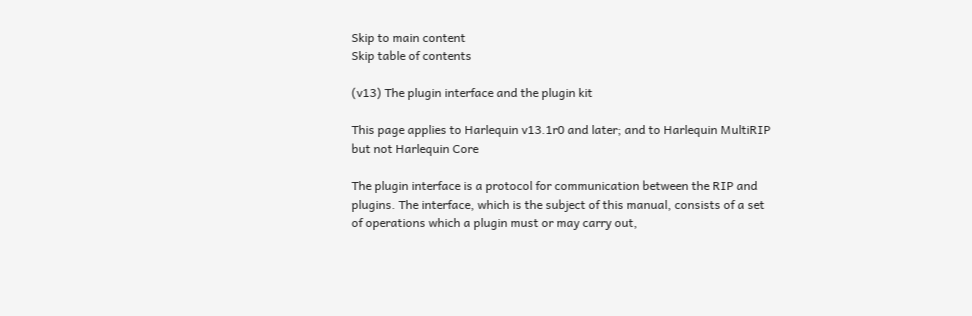Skip to main content
Skip table of contents

(v13) The plugin interface and the plugin kit

This page applies to Harlequin v13.1r0 and later; and to Harlequin MultiRIP but not Harlequin Core

The plugin interface is a protocol for communication between the RIP and plugins. The interface, which is the subject of this manual, consists of a set of operations which a plugin must or may carry out,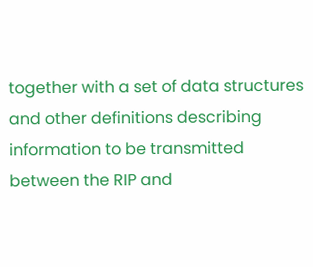together with a set of data structures and other definitions describing information to be transmitted between the RIP and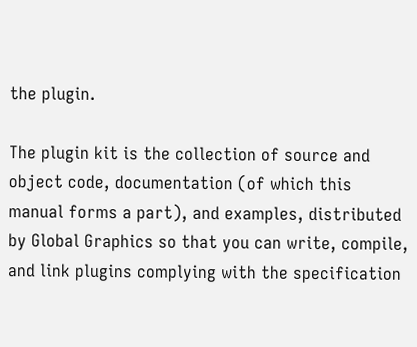the plugin.

The plugin kit is the collection of source and object code, documentation (of which this manual forms a part), and examples, distributed by Global Graphics so that you can write, compile, and link plugins complying with the specification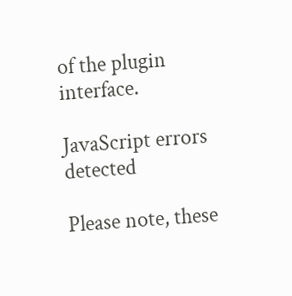of the plugin interface.

JavaScript errors detected

Please note, these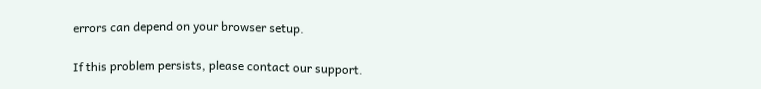errors can depend on your browser setup.

If this problem persists, please contact our support.